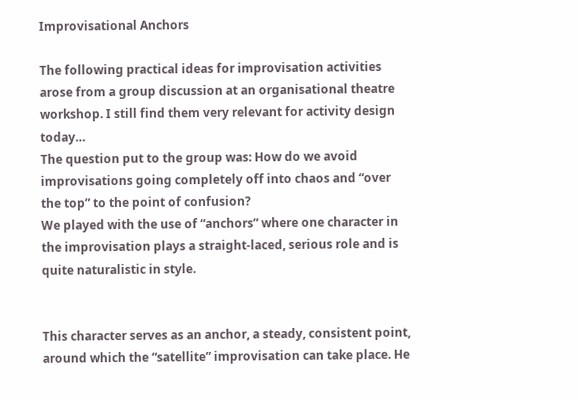Improvisational Anchors

The following practical ideas for improvisation activities arose from a group discussion at an organisational theatre workshop. I still find them very relevant for activity design today…
The question put to the group was: How do we avoid improvisations going completely off into chaos and “over the top” to the point of confusion?
We played with the use of “anchors” where one character in the improvisation plays a straight-laced, serious role and is quite naturalistic in style.


This character serves as an anchor, a steady, consistent point, around which the “satellite” improvisation can take place. He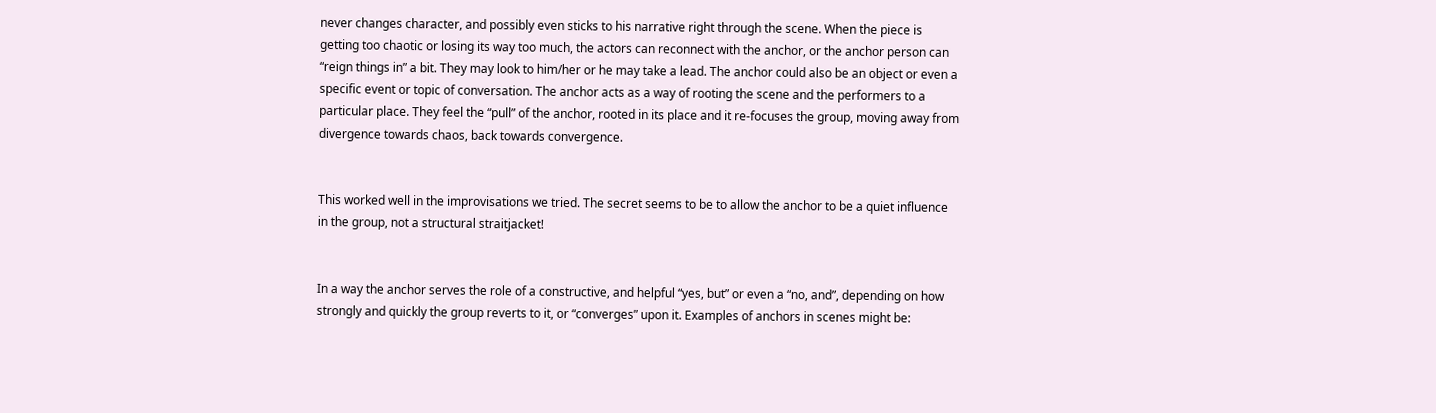never changes character, and possibly even sticks to his narrative right through the scene. When the piece is getting too chaotic or losing its way too much, the actors can reconnect with the anchor, or the anchor person can “reign things in” a bit. They may look to him/her or he may take a lead. The anchor could also be an object or even a specific event or topic of conversation. The anchor acts as a way of rooting the scene and the performers to a particular place. They feel the “pull” of the anchor, rooted in its place and it re-focuses the group, moving away from divergence towards chaos, back towards convergence.


This worked well in the improvisations we tried. The secret seems to be to allow the anchor to be a quiet influence in the group, not a structural straitjacket!


In a way the anchor serves the role of a constructive, and helpful “yes, but” or even a “no, and”, depending on how strongly and quickly the group reverts to it, or “converges” upon it. Examples of anchors in scenes might be: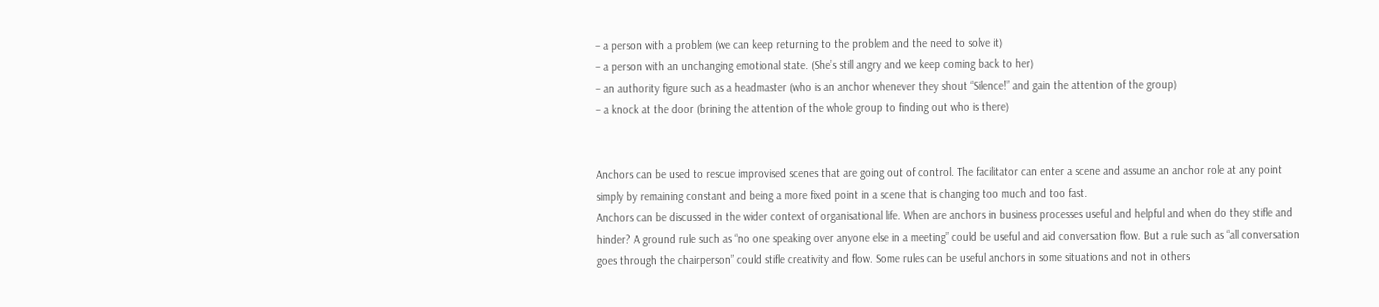– a person with a problem (we can keep returning to the problem and the need to solve it)
– a person with an unchanging emotional state. (She’s still angry and we keep coming back to her)
– an authority figure such as a headmaster (who is an anchor whenever they shout “Silence!” and gain the attention of the group)
– a knock at the door (brining the attention of the whole group to finding out who is there)


Anchors can be used to rescue improvised scenes that are going out of control. The facilitator can enter a scene and assume an anchor role at any point simply by remaining constant and being a more fixed point in a scene that is changing too much and too fast.
Anchors can be discussed in the wider context of organisational life. When are anchors in business processes useful and helpful and when do they stifle and hinder? A ground rule such as “no one speaking over anyone else in a meeting” could be useful and aid conversation flow. But a rule such as “all conversation goes through the chairperson” could stifle creativity and flow. Some rules can be useful anchors in some situations and not in others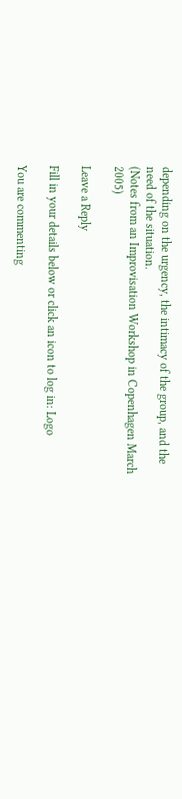depending on the urgency, the intimacy of the group, and the need of the situation.
(Notes from an Improvisation Workshop in Copenhagen March 2005)

Leave a Reply

Fill in your details below or click an icon to log in: Logo

You are commenting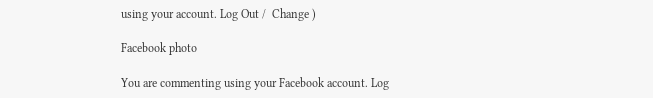using your account. Log Out /  Change )

Facebook photo

You are commenting using your Facebook account. Log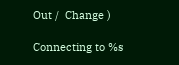Out /  Change )

Connecting to %s